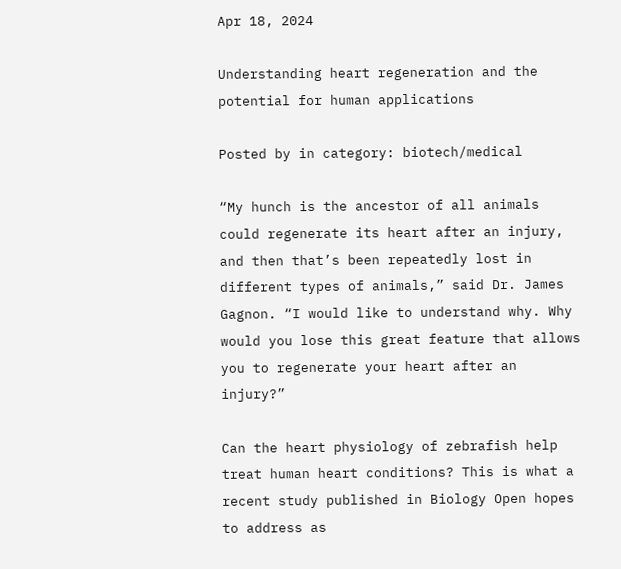Apr 18, 2024

Understanding heart regeneration and the potential for human applications

Posted by in category: biotech/medical

“My hunch is the ancestor of all animals could regenerate its heart after an injury, and then that’s been repeatedly lost in different types of animals,” said Dr. James Gagnon. “I would like to understand why. Why would you lose this great feature that allows you to regenerate your heart after an injury?”

Can the heart physiology of zebrafish help treat human heart conditions? This is what a recent study published in Biology Open hopes to address as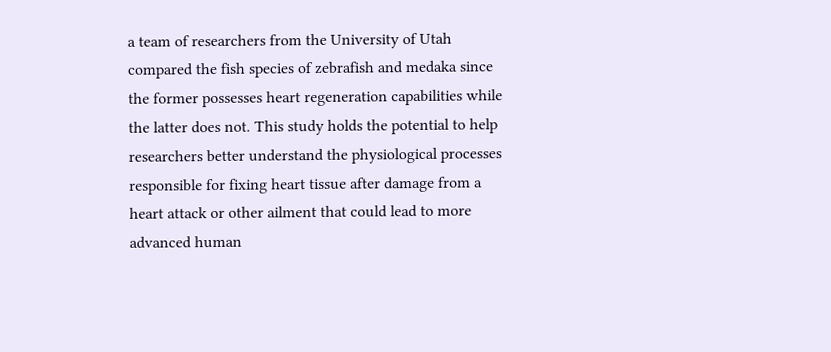a team of researchers from the University of Utah compared the fish species of zebrafish and medaka since the former possesses heart regeneration capabilities while the latter does not. This study holds the potential to help researchers better understand the physiological processes responsible for fixing heart tissue after damage from a heart attack or other ailment that could lead to more advanced human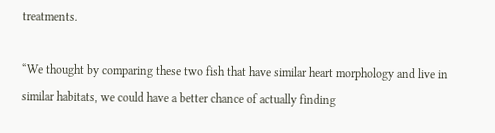treatments.

“We thought by comparing these two fish that have similar heart morphology and live in similar habitats, we could have a better chance of actually finding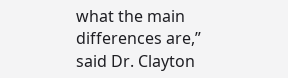what the main differences are,” said Dr. Clayton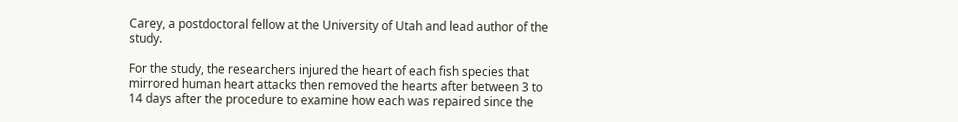Carey, a postdoctoral fellow at the University of Utah and lead author of the study.

For the study, the researchers injured the heart of each fish species that mirrored human heart attacks then removed the hearts after between 3 to 14 days after the procedure to examine how each was repaired since the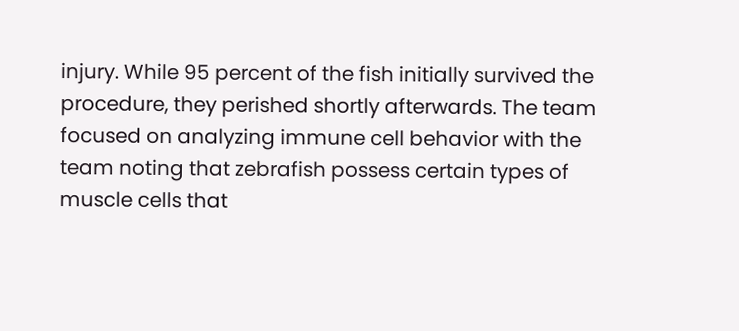injury. While 95 percent of the fish initially survived the procedure, they perished shortly afterwards. The team focused on analyzing immune cell behavior with the team noting that zebrafish possess certain types of muscle cells that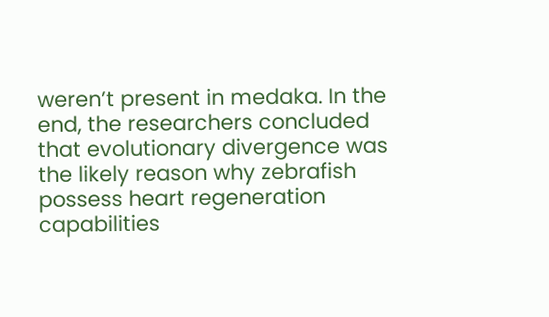weren’t present in medaka. In the end, the researchers concluded that evolutionary divergence was the likely reason why zebrafish possess heart regeneration capabilities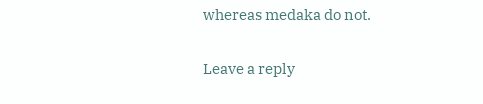whereas medaka do not.

Leave a reply